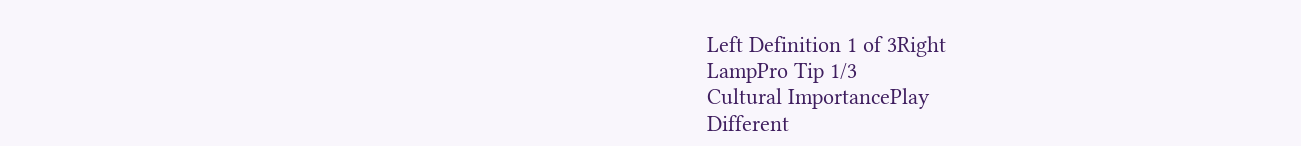Left Definition 1 of 3Right
LampPro Tip 1/3
Cultural ImportancePlay
Different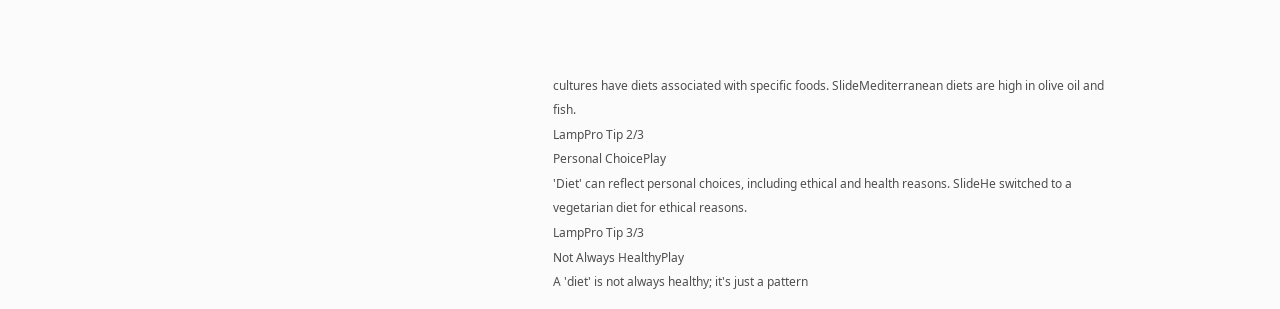cultures have diets associated with specific foods. SlideMediterranean diets are high in olive oil and fish.
LampPro Tip 2/3
Personal ChoicePlay
'Diet' can reflect personal choices, including ethical and health reasons. SlideHe switched to a vegetarian diet for ethical reasons.
LampPro Tip 3/3
Not Always HealthyPlay
A 'diet' is not always healthy; it's just a pattern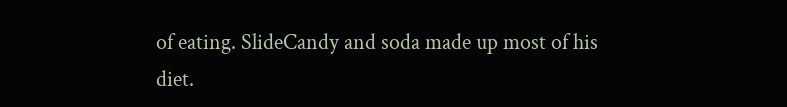of eating. SlideCandy and soda made up most of his diet.